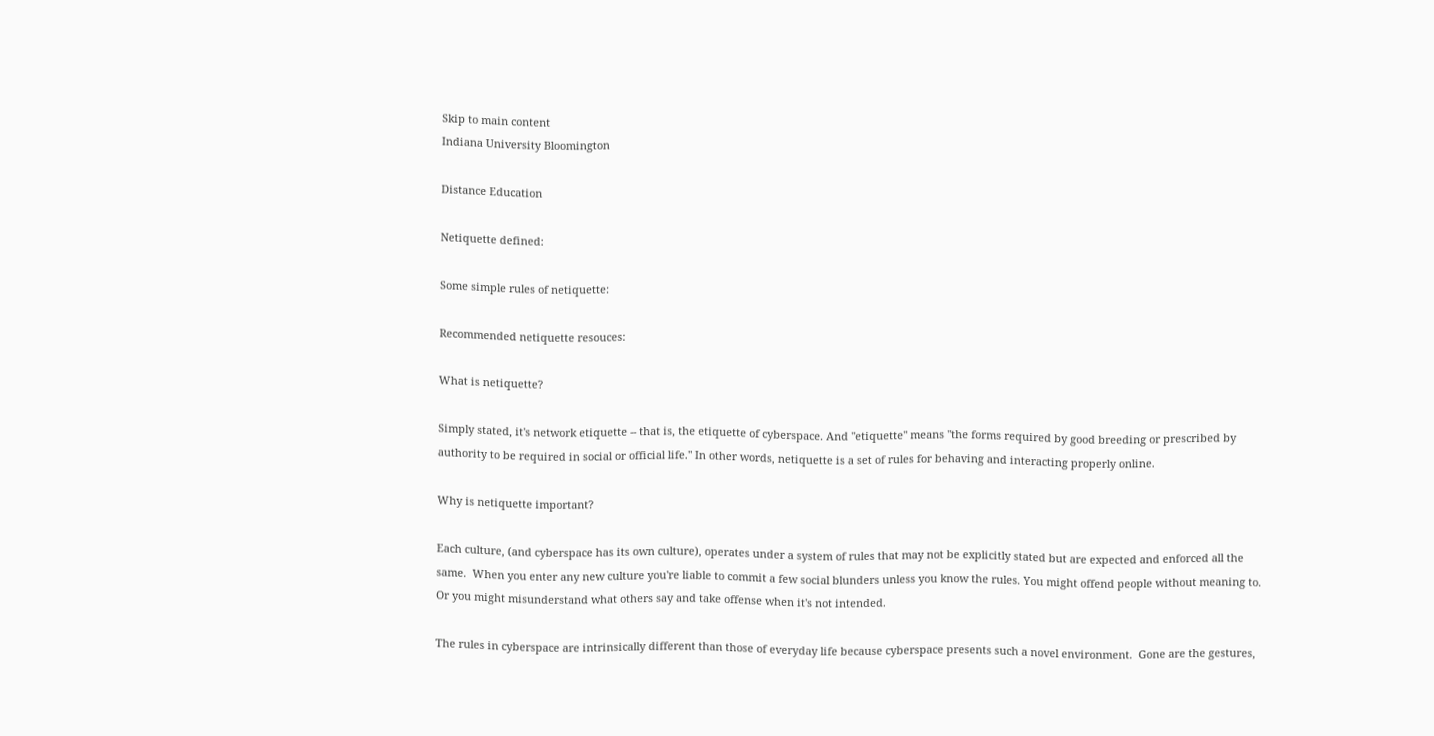Skip to main content
Indiana University Bloomington

Distance Education

Netiquette defined:

Some simple rules of netiquette:

Recommended netiquette resouces:

What is netiquette?

Simply stated, it's network etiquette -- that is, the etiquette of cyberspace. And "etiquette" means "the forms required by good breeding or prescribed by authority to be required in social or official life." In other words, netiquette is a set of rules for behaving and interacting properly online.

Why is netiquette important?

Each culture, (and cyberspace has its own culture), operates under a system of rules that may not be explicitly stated but are expected and enforced all the same.  When you enter any new culture you're liable to commit a few social blunders unless you know the rules. You might offend people without meaning to. Or you might misunderstand what others say and take offense when it's not intended.

The rules in cyberspace are intrinsically different than those of everyday life because cyberspace presents such a novel environment.  Gone are the gestures,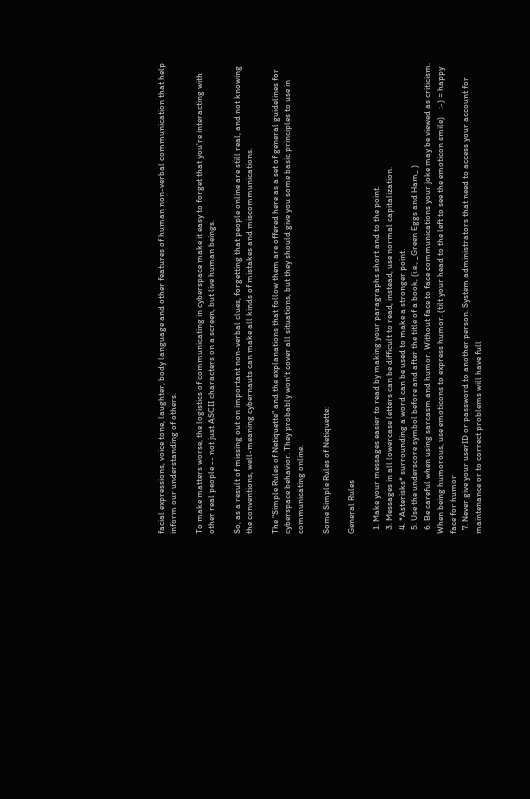facial expressions, voice tone, laughter, body language and other features of human non-verbal communication that help inform our understanding of others.

To make matters worse, the logistics of communicating in cyberspace make it easy to forget that you're interacting with other real people -- not just ASCII characters on a screen, but live human beings.

So, as a result of missing out on important non-verbal clues, forgetting that people online are still real, and not knowing the conventions, well-meaning cybernauts can make all kinds of mistakes and miscommunications.

The "Simple Rules of Netiquette" and the explanations that follow them are offered here as a set of general guidelines for cyberspace behavior. They probably won't cover all situations, but they should give you some basic principles to use in communicating online.

Some Simple Rules of Netiquette:

General Rules

  1. Make your messages easier to read by making your paragraphs short and to the point.
  3. Messages in all lowercase letters can be difficult to read, instead, use normal capitalization.
  4. *Asterisks* surrounding a word can be used to make a stronger point.
  5. Use the underscore symbol before and after the title of a book, (i.e., _Green Eggs and Ham_ )
  6. Be careful when using sarcasm and humor. Without face to face communications your joke may be viewed as criticism. When being humorous, use emoticons to express humor. (tilt your head to the left to see the emoticon smile)    :-) = happy face for humor
  7. Never give your userID or password to another person. System administrators that need to access your account for maintenance or to correct problems will have full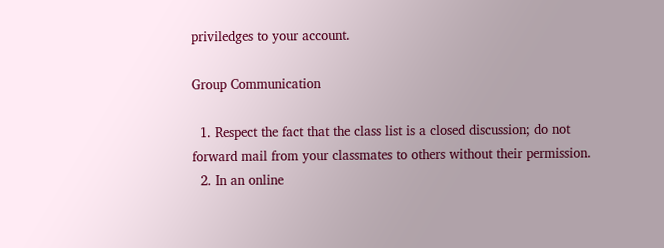priviledges to your account.

Group Communication

  1. Respect the fact that the class list is a closed discussion; do not forward mail from your classmates to others without their permission.
  2. In an online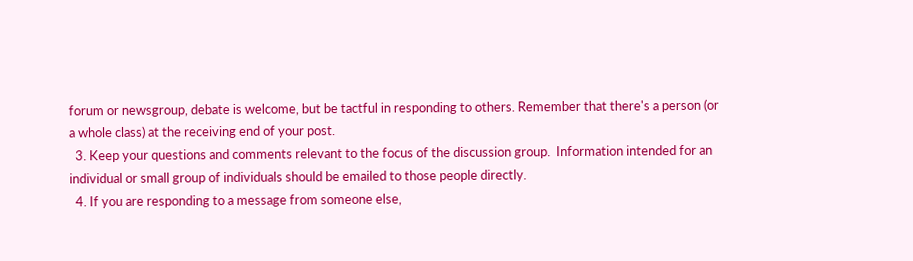forum or newsgroup, debate is welcome, but be tactful in responding to others. Remember that there's a person (or a whole class) at the receiving end of your post.
  3. Keep your questions and comments relevant to the focus of the discussion group.  Information intended for an individual or small group of individuals should be emailed to those people directly.
  4. If you are responding to a message from someone else,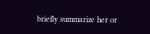briefly summarize her or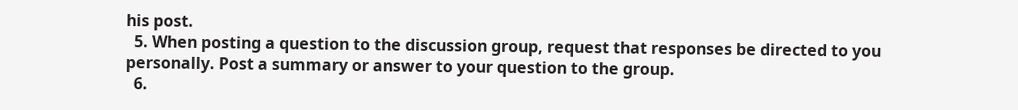his post.
  5. When posting a question to the discussion group, request that responses be directed to you personally. Post a summary or answer to your question to the group.
  6.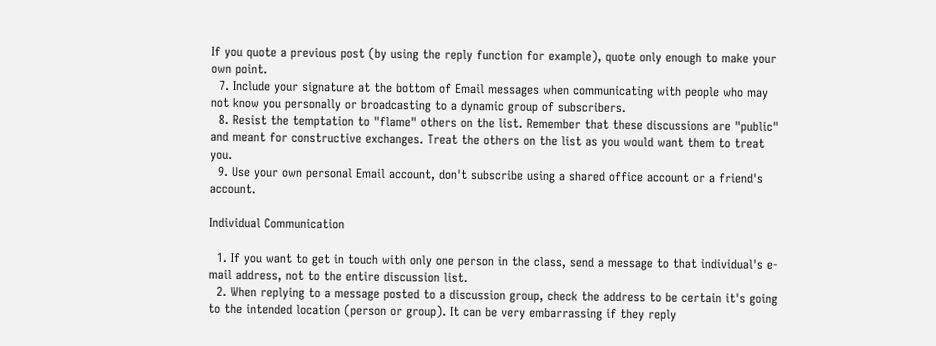If you quote a previous post (by using the reply function for example), quote only enough to make your own point.
  7. Include your signature at the bottom of Email messages when communicating with people who may not know you personally or broadcasting to a dynamic group of subscribers.
  8. Resist the temptation to "flame" others on the list. Remember that these discussions are "public" and meant for constructive exchanges. Treat the others on the list as you would want them to treat you.
  9. Use your own personal Email account, don't subscribe using a shared office account or a friend's account.

Individual Communication

  1. If you want to get in touch with only one person in the class, send a message to that individual's e-mail address, not to the entire discussion list.
  2. When replying to a message posted to a discussion group, check the address to be certain it's going to the intended location (person or group). It can be very embarrassing if they reply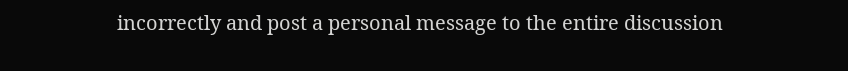incorrectly and post a personal message to the entire discussion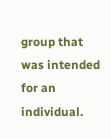group that was intended for an individual.